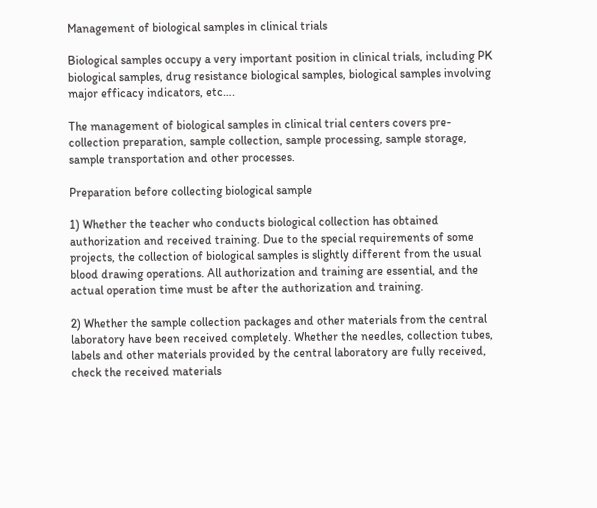Management of biological samples in clinical trials

Biological samples occupy a very important position in clinical trials, including PK biological samples, drug resistance biological samples, biological samples involving major efficacy indicators, etc….

The management of biological samples in clinical trial centers covers pre-collection preparation, sample collection, sample processing, sample storage, sample transportation and other processes.

Preparation before collecting biological sample

1) Whether the teacher who conducts biological collection has obtained authorization and received training. Due to the special requirements of some projects, the collection of biological samples is slightly different from the usual blood drawing operations. All authorization and training are essential, and the actual operation time must be after the authorization and training.

2) Whether the sample collection packages and other materials from the central laboratory have been received completely. Whether the needles, collection tubes, labels and other materials provided by the central laboratory are fully received, check the received materials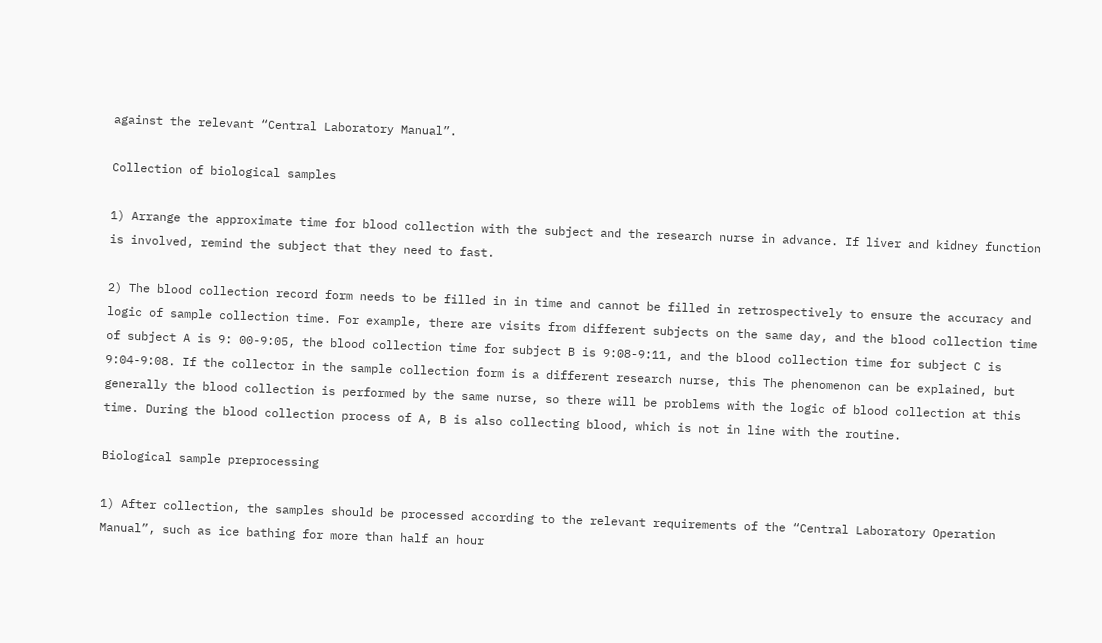against the relevant “Central Laboratory Manual”.

Collection of biological samples

1) Arrange the approximate time for blood collection with the subject and the research nurse in advance. If liver and kidney function is involved, remind the subject that they need to fast.

2) The blood collection record form needs to be filled in in time and cannot be filled in retrospectively to ensure the accuracy and logic of sample collection time. For example, there are visits from different subjects on the same day, and the blood collection time of subject A is 9: 00-9:05, the blood collection time for subject B is 9:08-9:11, and the blood collection time for subject C is 9:04-9:08. If the collector in the sample collection form is a different research nurse, this The phenomenon can be explained, but generally the blood collection is performed by the same nurse, so there will be problems with the logic of blood collection at this time. During the blood collection process of A, B is also collecting blood, which is not in line with the routine.

Biological sample preprocessing

1) After collection, the samples should be processed according to the relevant requirements of the “Central Laboratory Operation Manual”, such as ice bathing for more than half an hour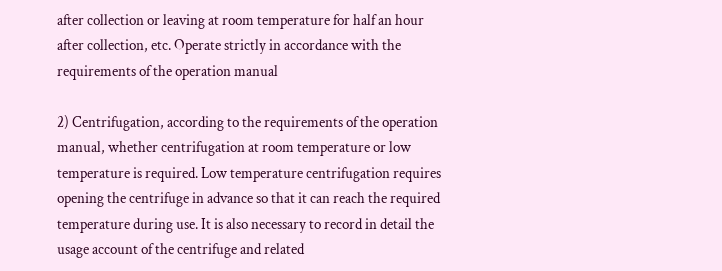after collection or leaving at room temperature for half an hour after collection, etc. Operate strictly in accordance with the requirements of the operation manual

2) Centrifugation, according to the requirements of the operation manual, whether centrifugation at room temperature or low temperature is required. Low temperature centrifugation requires opening the centrifuge in advance so that it can reach the required temperature during use. It is also necessary to record in detail the usage account of the centrifuge and related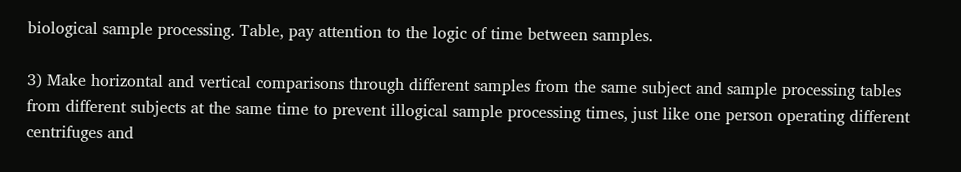biological sample processing. Table, pay attention to the logic of time between samples.

3) Make horizontal and vertical comparisons through different samples from the same subject and sample processing tables from different subjects at the same time to prevent illogical sample processing times, just like one person operating different centrifuges and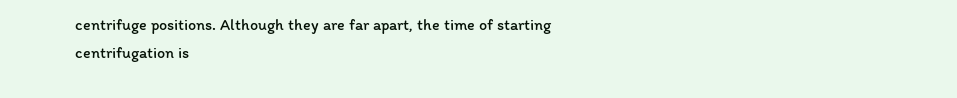centrifuge positions. Although they are far apart, the time of starting centrifugation is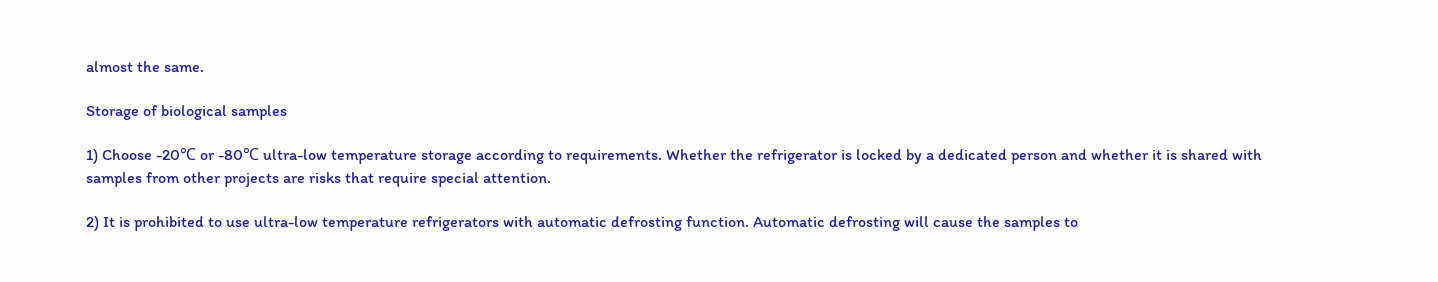almost the same.

Storage of biological samples

1) Choose -20℃ or -80℃ ultra-low temperature storage according to requirements. Whether the refrigerator is locked by a dedicated person and whether it is shared with samples from other projects are risks that require special attention.

2) It is prohibited to use ultra-low temperature refrigerators with automatic defrosting function. Automatic defrosting will cause the samples to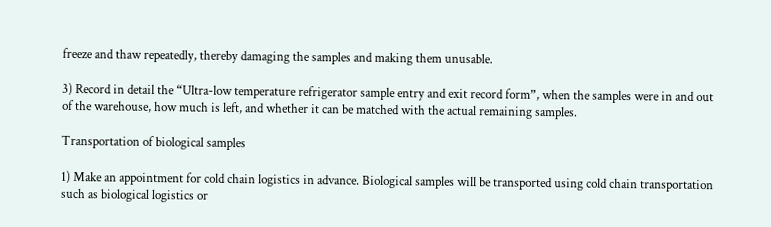freeze and thaw repeatedly, thereby damaging the samples and making them unusable.

3) Record in detail the “Ultra-low temperature refrigerator sample entry and exit record form”, when the samples were in and out of the warehouse, how much is left, and whether it can be matched with the actual remaining samples.

Transportation of biological samples

1) Make an appointment for cold chain logistics in advance. Biological samples will be transported using cold chain transportation such as biological logistics or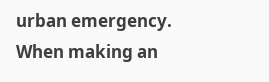urban emergency. When making an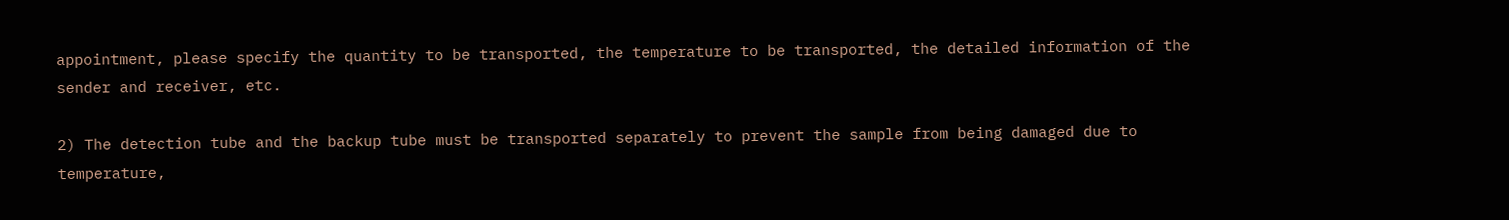appointment, please specify the quantity to be transported, the temperature to be transported, the detailed information of the sender and receiver, etc.

2) The detection tube and the backup tube must be transported separately to prevent the sample from being damaged due to temperature,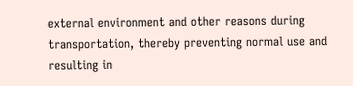external environment and other reasons during transportation, thereby preventing normal use and resulting in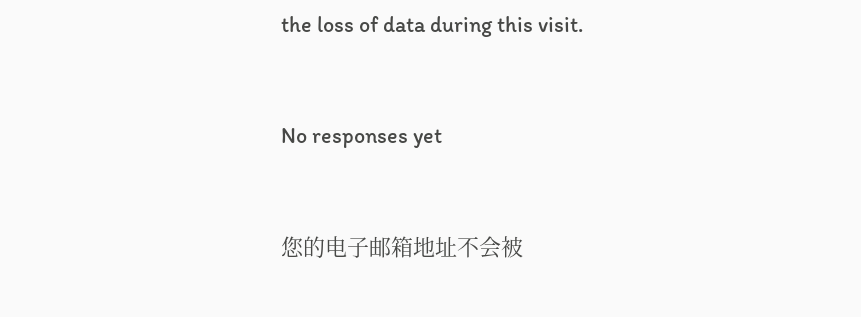the loss of data during this visit.


No responses yet


您的电子邮箱地址不会被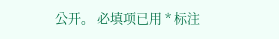公开。 必填项已用 * 标注